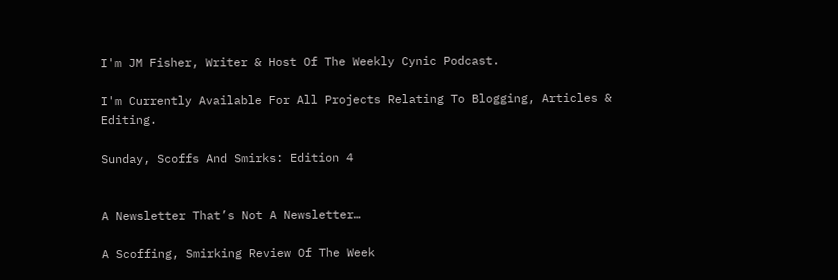I'm JM Fisher, Writer & Host Of The Weekly Cynic Podcast.

I'm Currently Available For All Projects Relating To Blogging, Articles & Editing.

Sunday, Scoffs And Smirks: Edition 4


A Newsletter That’s Not A Newsletter…

A Scoffing, Smirking Review Of The Week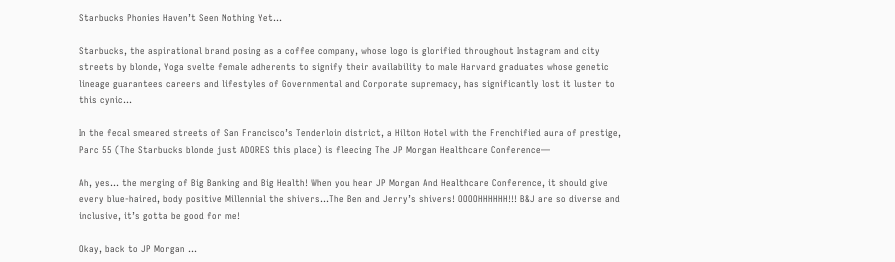Starbucks Phonies Haven’t Seen Nothing Yet…

Starbucks, the aspirational brand posing as a coffee company, whose logo is glorified throughout Instagram and city streets by blonde, Yoga svelte female adherents to signify their availability to male Harvard graduates whose genetic lineage guarantees careers and lifestyles of Governmental and Corporate supremacy, has significantly lost it luster to this cynic…

In the fecal smeared streets of San Francisco’s Tenderloin district, a Hilton Hotel with the Frenchified aura of prestige, Parc 55 (The Starbucks blonde just ADORES this place) is fleecing The JP Morgan Healthcare Conference—

Ah, yes… the merging of Big Banking and Big Health! When you hear JP Morgan And Healthcare Conference, it should give every blue-haired, body positive Millennial the shivers…The Ben and Jerry’s shivers! OOOOHHHHHH!!! B&J are so diverse and inclusive, it’s gotta be good for me!

Okay, back to JP Morgan …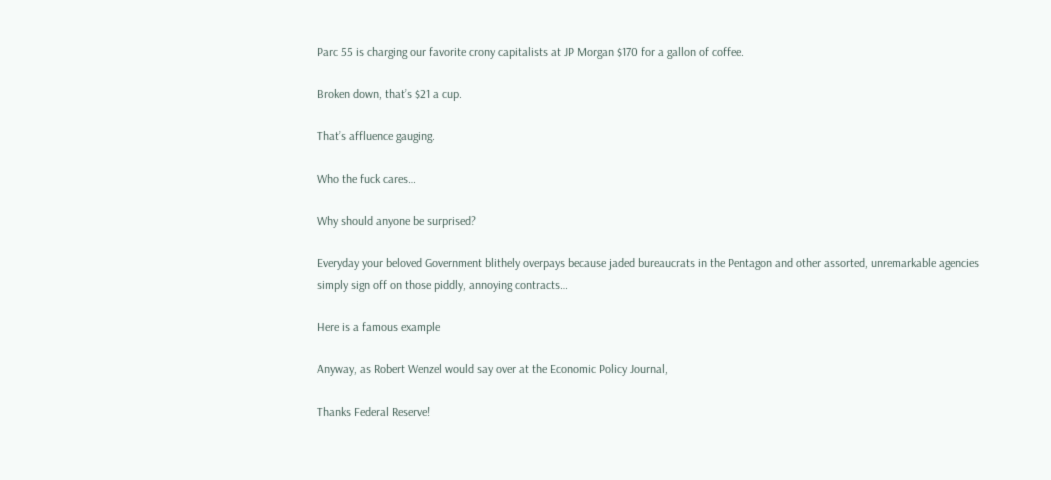Parc 55 is charging our favorite crony capitalists at JP Morgan $170 for a gallon of coffee.

Broken down, that’s $21 a cup.

That’s affluence gauging.

Who the fuck cares…

Why should anyone be surprised?

Everyday your beloved Government blithely overpays because jaded bureaucrats in the Pentagon and other assorted, unremarkable agencies simply sign off on those piddly, annoying contracts…

Here is a famous example

Anyway, as Robert Wenzel would say over at the Economic Policy Journal,

Thanks Federal Reserve!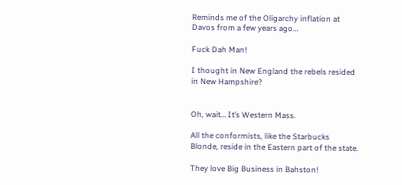Reminds me of the Oligarchy inflation at Davos from a few years ago…

Fuck Dah Man!

I thought in New England the rebels resided in New Hampshire?


Oh, wait… It’s Western Mass.

All the conformists, like the Starbucks Blonde, reside in the Eastern part of the state.

They love Big Business in Bahston!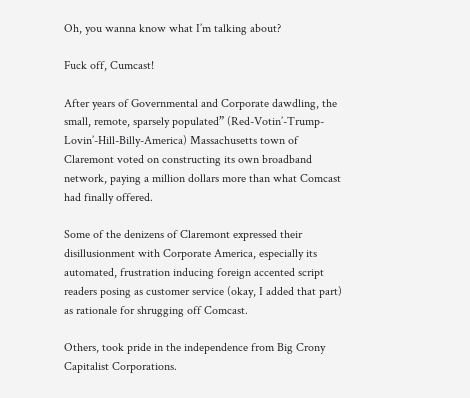Oh, you wanna know what I’m talking about?

Fuck off, Cumcast!

After years of Governmental and Corporate dawdling, the small, remote, sparsely populated” (Red-Votin’-Trump-Lovin’-Hill-Billy-America) Massachusetts town of Claremont voted on constructing its own broadband network, paying a million dollars more than what Comcast had finally offered.

Some of the denizens of Claremont expressed their disillusionment with Corporate America, especially its automated, frustration inducing foreign accented script readers posing as customer service (okay, I added that part) as rationale for shrugging off Comcast.

Others, took pride in the independence from Big Crony Capitalist Corporations.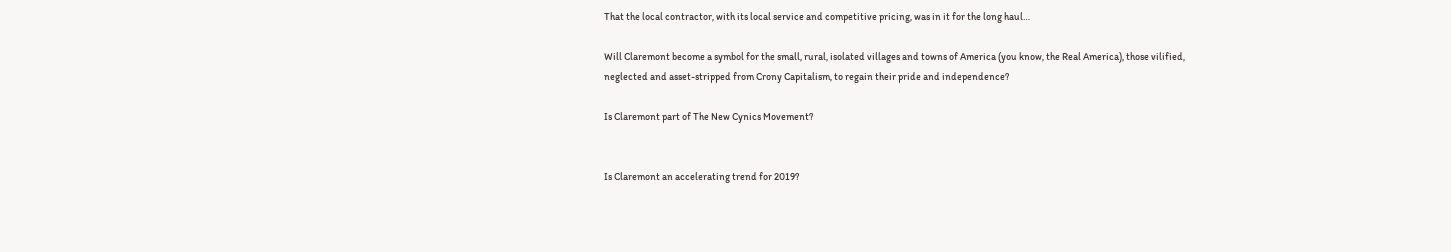That the local contractor, with its local service and competitive pricing, was in it for the long haul…

Will Claremont become a symbol for the small, rural, isolated villages and towns of America (you know, the Real America), those vilified, neglected and asset-stripped from Crony Capitalism, to regain their pride and independence?

Is Claremont part of The New Cynics Movement?


Is Claremont an accelerating trend for 2019?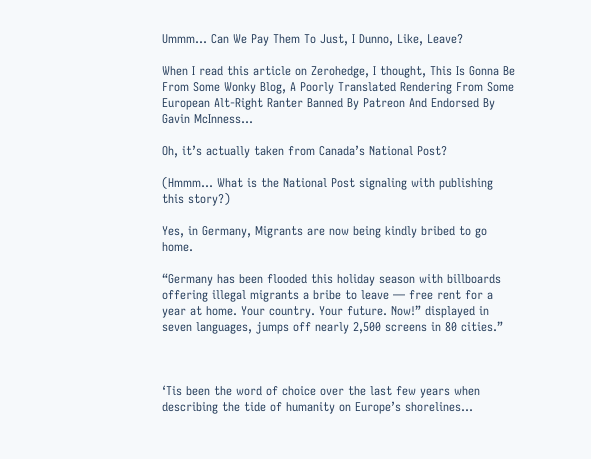Ummm… Can We Pay Them To Just, I Dunno, Like, Leave?

When I read this article on Zerohedge, I thought, This Is Gonna Be From Some Wonky Blog, A Poorly Translated Rendering From Some European Alt-Right Ranter Banned By Patreon And Endorsed By Gavin McInness…

Oh, it’s actually taken from Canada’s National Post?

(Hmmm… What is the National Post signaling with publishing this story?)

Yes, in Germany, Migrants are now being kindly bribed to go home.

“Germany has been flooded this holiday season with billboards offering illegal migrants a bribe to leave — free rent for a year at home. Your country. Your future. Now!” displayed in seven languages, jumps off nearly 2,500 screens in 80 cities.”



‘Tis been the word of choice over the last few years when describing the tide of humanity on Europe’s shorelines…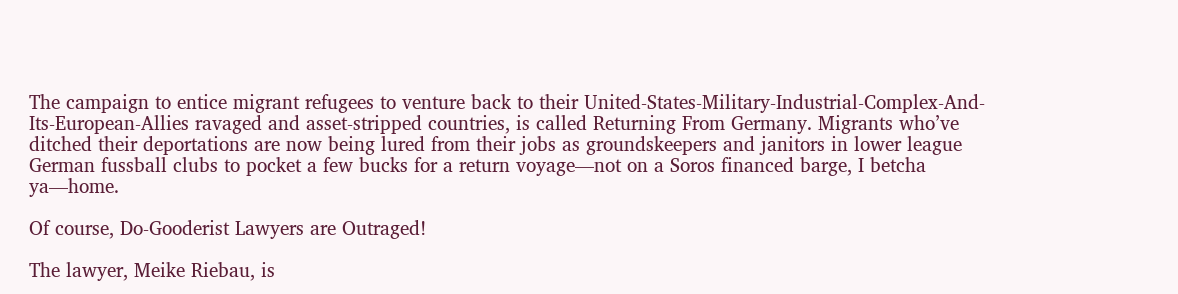The campaign to entice migrant refugees to venture back to their United-States-Military-Industrial-Complex-And-Its-European-Allies ravaged and asset-stripped countries, is called Returning From Germany. Migrants who’ve ditched their deportations are now being lured from their jobs as groundskeepers and janitors in lower league German fussball clubs to pocket a few bucks for a return voyage—not on a Soros financed barge, I betcha ya—home.

Of course, Do-Gooderist Lawyers are Outraged!

The lawyer, Meike Riebau, is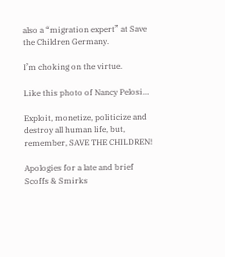also a “migration expert” at Save the Children Germany.

I’m choking on the virtue.

Like this photo of Nancy Pelosi…

Exploit, monetize, politicize and destroy all human life, but, remember, SAVE THE CHILDREN!

Apologies for a late and brief Scoffs & Smirks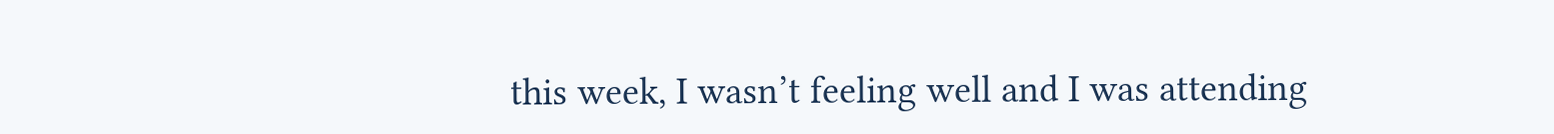this week, I wasn’t feeling well and I was attending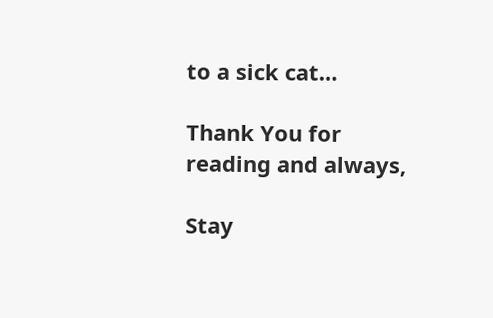to a sick cat…

Thank You for reading and always,

Stay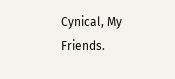Cynical, My Friends.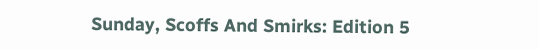Sunday, Scoffs And Smirks: Edition 5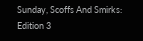Sunday, Scoffs And Smirks: Edition 3